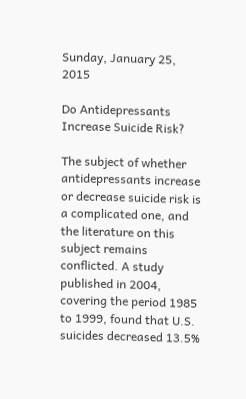Sunday, January 25, 2015

Do Antidepressants Increase Suicide Risk?

The subject of whether antidepressants increase or decrease suicide risk is a complicated one, and the literature on this subject remains conflicted. A study published in 2004, covering the period 1985 to 1999, found that U.S. suicides decreased 13.5%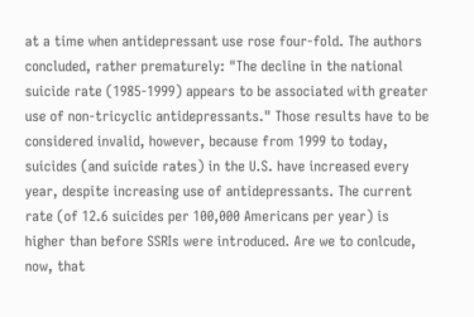at a time when antidepressant use rose four-fold. The authors concluded, rather prematurely: "The decline in the national suicide rate (1985-1999) appears to be associated with greater use of non-tricyclic antidepressants." Those results have to be considered invalid, however, because from 1999 to today, suicides (and suicide rates) in the U.S. have increased every year, despite increasing use of antidepressants. The current rate (of 12.6 suicides per 100,000 Americans per year) is higher than before SSRIs were introduced. Are we to conlcude, now, that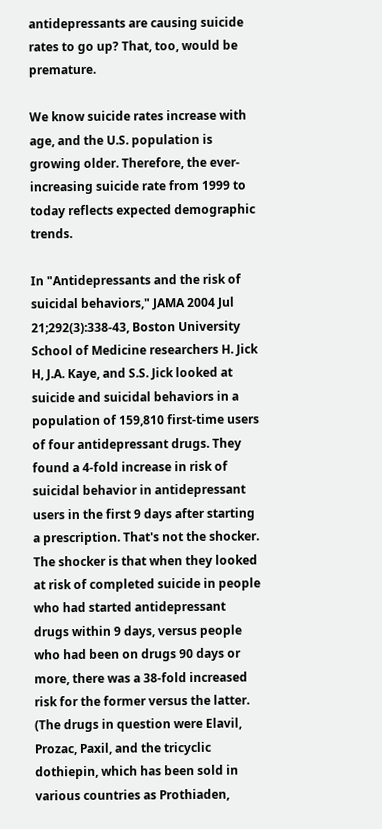antidepressants are causing suicide rates to go up? That, too, would be premature.

We know suicide rates increase with age, and the U.S. population is growing older. Therefore, the ever-increasing suicide rate from 1999 to today reflects expected demographic trends.

In "Antidepressants and the risk of suicidal behaviors," JAMA 2004 Jul 21;292(3):338-43, Boston University School of Medicine researchers H. Jick H, J.A. Kaye, and S.S. Jick looked at suicide and suicidal behaviors in a population of 159,810 first-time users of four antidepressant drugs. They found a 4-fold increase in risk of suicidal behavior in antidepressant users in the first 9 days after starting a prescription. That's not the shocker. The shocker is that when they looked at risk of completed suicide in people who had started antidepressant drugs within 9 days, versus people who had been on drugs 90 days or more, there was a 38-fold increased risk for the former versus the latter. (The drugs in question were Elavil, Prozac, Paxil, and the tricyclic dothiepin, which has been sold in various countries as Prothiaden,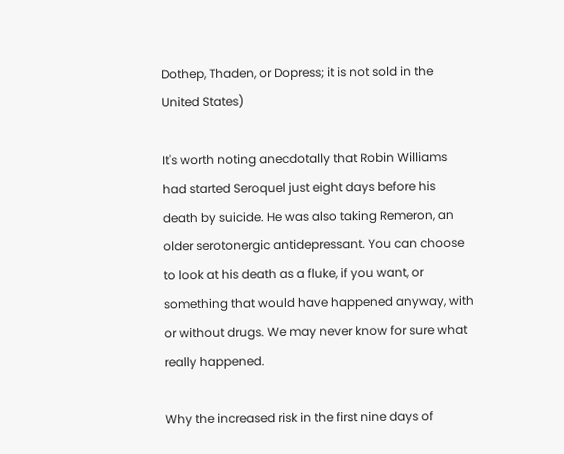Dothep, Thaden, or Dopress; it is not sold in the United States)

It's worth noting anecdotally that Robin Williams had started Seroquel just eight days before his death by suicide. He was also taking Remeron, an older serotonergic antidepressant. You can choose to look at his death as a fluke, if you want, or something that would have happened anyway, with or without drugs. We may never know for sure what really happened.

Why the increased risk in the first nine days of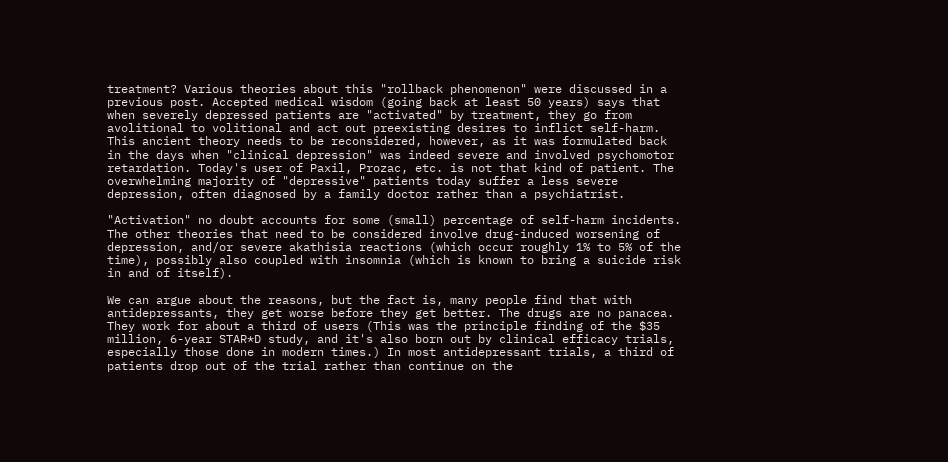treatment? Various theories about this "rollback phenomenon" were discussed in a previous post. Accepted medical wisdom (going back at least 50 years) says that when severely depressed patients are "activated" by treatment, they go from avolitional to volitional and act out preexisting desires to inflict self-harm. This ancient theory needs to be reconsidered, however, as it was formulated back in the days when "clinical depression" was indeed severe and involved psychomotor retardation. Today's user of Paxil, Prozac, etc. is not that kind of patient. The overwhelming majority of "depressive" patients today suffer a less severe depression, often diagnosed by a family doctor rather than a psychiatrist.

"Activation" no doubt accounts for some (small) percentage of self-harm incidents. The other theories that need to be considered involve drug-induced worsening of depression, and/or severe akathisia reactions (which occur roughly 1% to 5% of the time), possibly also coupled with insomnia (which is known to bring a suicide risk in and of itself).

We can argue about the reasons, but the fact is, many people find that with antidepressants, they get worse before they get better. The drugs are no panacea. They work for about a third of users (This was the principle finding of the $35 million, 6-year STAR*D study, and it's also born out by clinical efficacy trials, especially those done in modern times.) In most antidepressant trials, a third of patients drop out of the trial rather than continue on the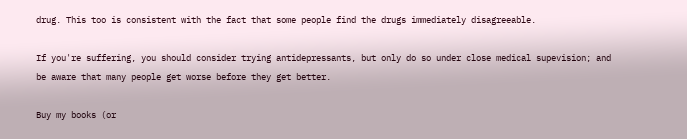drug. This too is consistent with the fact that some people find the drugs immediately disagreeable.

If you're suffering, you should consider trying antidepressants, but only do so under close medical supevision; and be aware that many people get worse before they get better.

Buy my books (or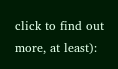click to find out more, at least):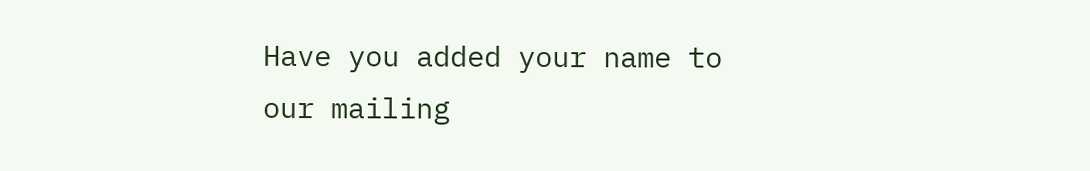Have you added your name to our mailing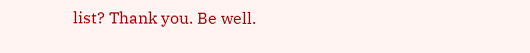list? Thank you. Be well.